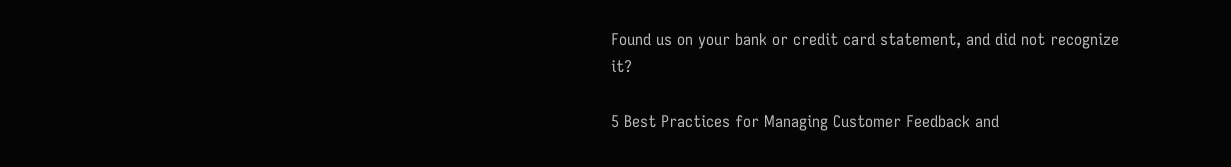Found us on your bank or credit card statement, and did not recognize it?

5 Best Practices for Managing Customer Feedback and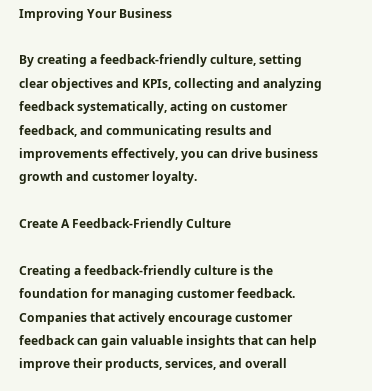Improving Your Business

By creating a feedback-friendly culture, setting clear objectives and KPIs, collecting and analyzing feedback systematically, acting on customer feedback, and communicating results and improvements effectively, you can drive business growth and customer loyalty.

Create A Feedback-Friendly Culture

Creating a feedback-friendly culture is the foundation for managing customer feedback. Companies that actively encourage customer feedback can gain valuable insights that can help improve their products, services, and overall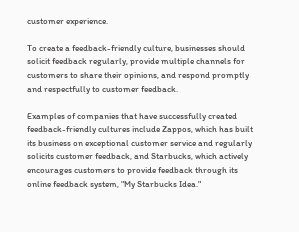customer experience.

To create a feedback-friendly culture, businesses should solicit feedback regularly, provide multiple channels for customers to share their opinions, and respond promptly and respectfully to customer feedback.

Examples of companies that have successfully created feedback-friendly cultures include Zappos, which has built its business on exceptional customer service and regularly solicits customer feedback, and Starbucks, which actively encourages customers to provide feedback through its online feedback system, "My Starbucks Idea."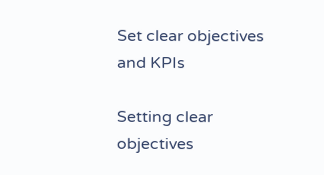Set clear objectives and KPIs

Setting clear objectives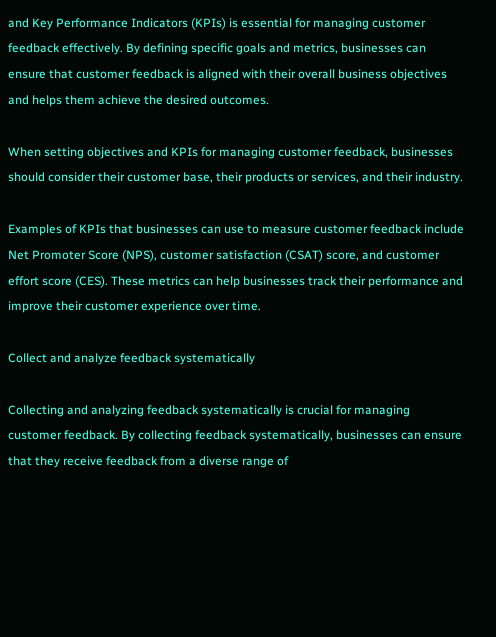and Key Performance Indicators (KPIs) is essential for managing customer feedback effectively. By defining specific goals and metrics, businesses can ensure that customer feedback is aligned with their overall business objectives and helps them achieve the desired outcomes.

When setting objectives and KPIs for managing customer feedback, businesses should consider their customer base, their products or services, and their industry.

Examples of KPIs that businesses can use to measure customer feedback include Net Promoter Score (NPS), customer satisfaction (CSAT) score, and customer effort score (CES). These metrics can help businesses track their performance and improve their customer experience over time.

Collect and analyze feedback systematically

Collecting and analyzing feedback systematically is crucial for managing customer feedback. By collecting feedback systematically, businesses can ensure that they receive feedback from a diverse range of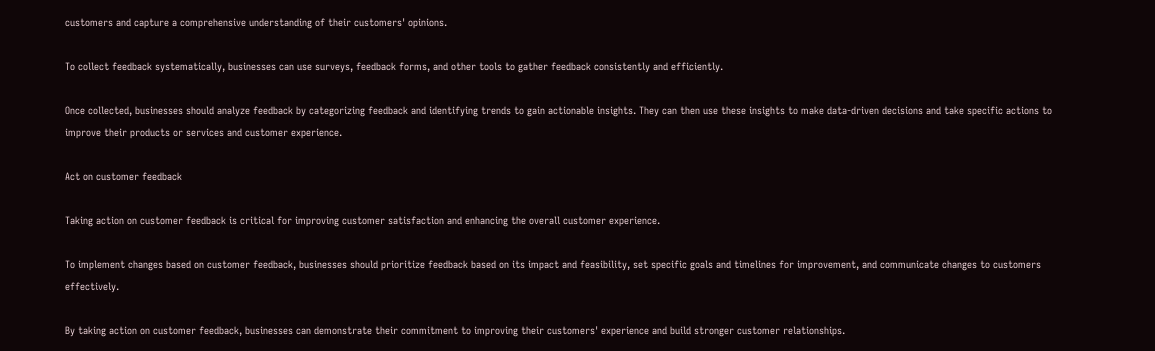customers and capture a comprehensive understanding of their customers' opinions.

To collect feedback systematically, businesses can use surveys, feedback forms, and other tools to gather feedback consistently and efficiently.

Once collected, businesses should analyze feedback by categorizing feedback and identifying trends to gain actionable insights. They can then use these insights to make data-driven decisions and take specific actions to improve their products or services and customer experience.

Act on customer feedback

Taking action on customer feedback is critical for improving customer satisfaction and enhancing the overall customer experience.

To implement changes based on customer feedback, businesses should prioritize feedback based on its impact and feasibility, set specific goals and timelines for improvement, and communicate changes to customers effectively.

By taking action on customer feedback, businesses can demonstrate their commitment to improving their customers' experience and build stronger customer relationships.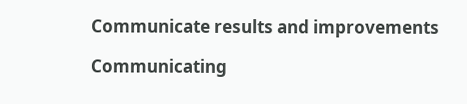Communicate results and improvements

Communicating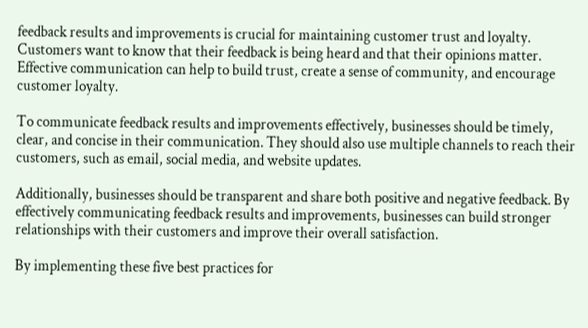feedback results and improvements is crucial for maintaining customer trust and loyalty. Customers want to know that their feedback is being heard and that their opinions matter. Effective communication can help to build trust, create a sense of community, and encourage customer loyalty.

To communicate feedback results and improvements effectively, businesses should be timely, clear, and concise in their communication. They should also use multiple channels to reach their customers, such as email, social media, and website updates.

Additionally, businesses should be transparent and share both positive and negative feedback. By effectively communicating feedback results and improvements, businesses can build stronger relationships with their customers and improve their overall satisfaction.

By implementing these five best practices for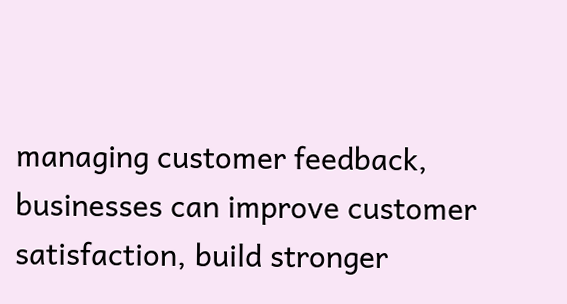managing customer feedback, businesses can improve customer satisfaction, build stronger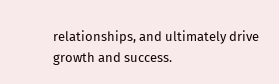relationships, and ultimately drive growth and success.